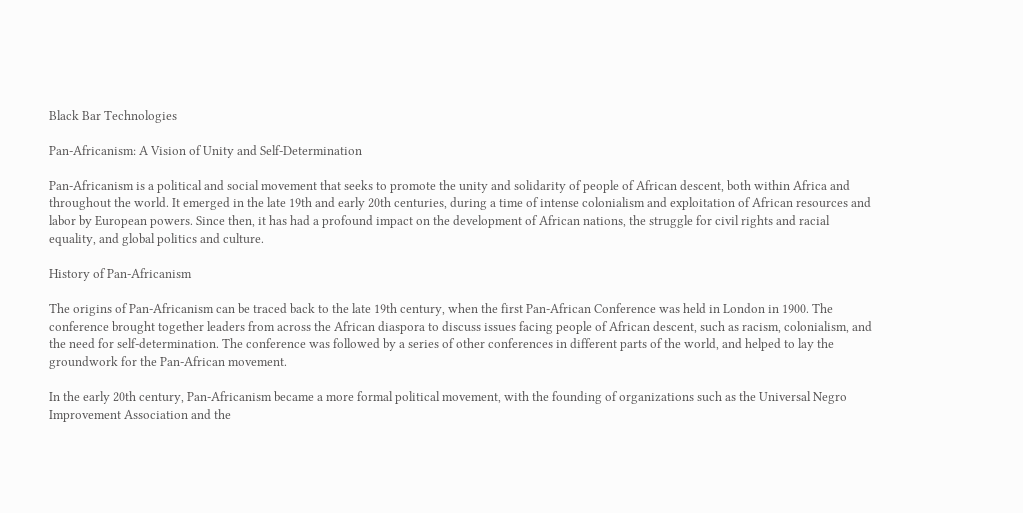Black Bar Technologies

Pan-Africanism: A Vision of Unity and Self-Determination

Pan-Africanism is a political and social movement that seeks to promote the unity and solidarity of people of African descent, both within Africa and throughout the world. It emerged in the late 19th and early 20th centuries, during a time of intense colonialism and exploitation of African resources and labor by European powers. Since then, it has had a profound impact on the development of African nations, the struggle for civil rights and racial equality, and global politics and culture.

History of Pan-Africanism

The origins of Pan-Africanism can be traced back to the late 19th century, when the first Pan-African Conference was held in London in 1900. The conference brought together leaders from across the African diaspora to discuss issues facing people of African descent, such as racism, colonialism, and the need for self-determination. The conference was followed by a series of other conferences in different parts of the world, and helped to lay the groundwork for the Pan-African movement.

In the early 20th century, Pan-Africanism became a more formal political movement, with the founding of organizations such as the Universal Negro Improvement Association and the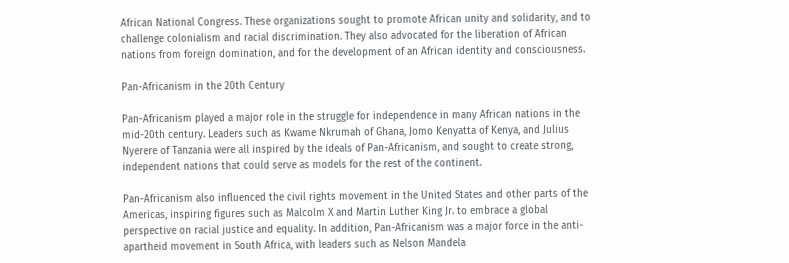African National Congress. These organizations sought to promote African unity and solidarity, and to challenge colonialism and racial discrimination. They also advocated for the liberation of African nations from foreign domination, and for the development of an African identity and consciousness.

Pan-Africanism in the 20th Century

Pan-Africanism played a major role in the struggle for independence in many African nations in the mid-20th century. Leaders such as Kwame Nkrumah of Ghana, Jomo Kenyatta of Kenya, and Julius Nyerere of Tanzania were all inspired by the ideals of Pan-Africanism, and sought to create strong, independent nations that could serve as models for the rest of the continent.

Pan-Africanism also influenced the civil rights movement in the United States and other parts of the Americas, inspiring figures such as Malcolm X and Martin Luther King Jr. to embrace a global perspective on racial justice and equality. In addition, Pan-Africanism was a major force in the anti-apartheid movement in South Africa, with leaders such as Nelson Mandela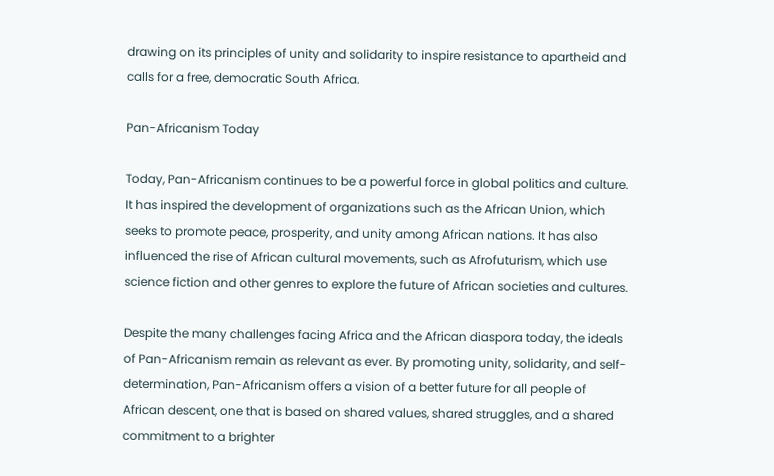drawing on its principles of unity and solidarity to inspire resistance to apartheid and calls for a free, democratic South Africa.

Pan-Africanism Today

Today, Pan-Africanism continues to be a powerful force in global politics and culture. It has inspired the development of organizations such as the African Union, which seeks to promote peace, prosperity, and unity among African nations. It has also influenced the rise of African cultural movements, such as Afrofuturism, which use science fiction and other genres to explore the future of African societies and cultures.

Despite the many challenges facing Africa and the African diaspora today, the ideals of Pan-Africanism remain as relevant as ever. By promoting unity, solidarity, and self-determination, Pan-Africanism offers a vision of a better future for all people of African descent, one that is based on shared values, shared struggles, and a shared commitment to a brighter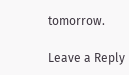tomorrow.

Leave a Reply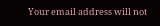Your email address will not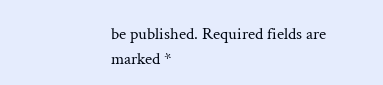be published. Required fields are marked *